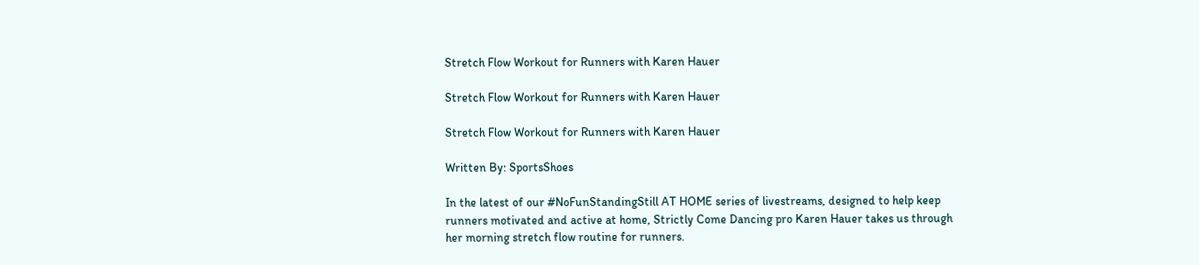Stretch Flow Workout for Runners with Karen Hauer

Stretch Flow Workout for Runners with Karen Hauer

Stretch Flow Workout for Runners with Karen Hauer

Written By: SportsShoes

In the latest of our #NoFunStandingStill AT HOME series of livestreams, designed to help keep runners motivated and active at home, Strictly Come Dancing pro Karen Hauer takes us through her morning stretch flow routine for runners.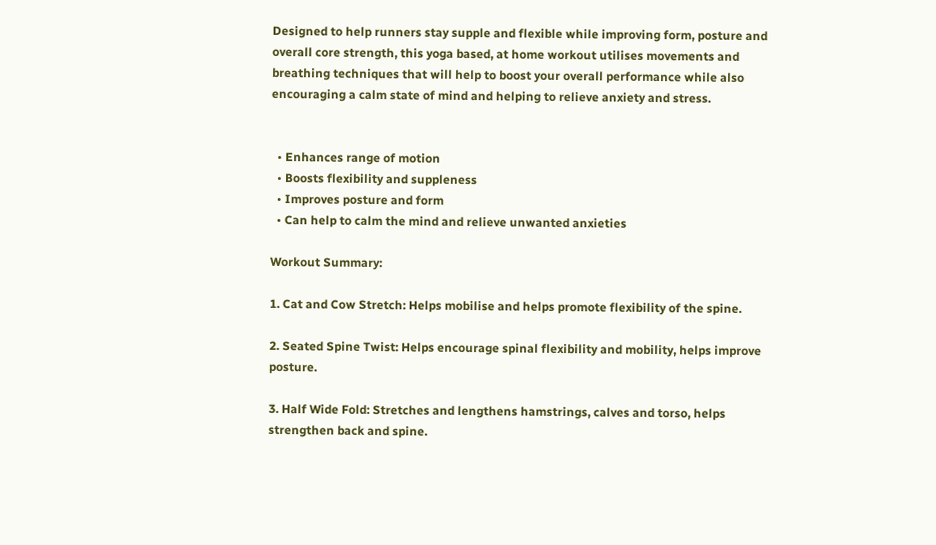Designed to help runners stay supple and flexible while improving form, posture and overall core strength, this yoga based, at home workout utilises movements and breathing techniques that will help to boost your overall performance while also encouraging a calm state of mind and helping to relieve anxiety and stress.


  • Enhances range of motion
  • Boosts flexibility and suppleness
  • Improves posture and form
  • Can help to calm the mind and relieve unwanted anxieties

Workout Summary:

1. Cat and Cow Stretch: Helps mobilise and helps promote flexibility of the spine.

2. Seated Spine Twist: Helps encourage spinal flexibility and mobility, helps improve posture.

3. Half Wide Fold: Stretches and lengthens hamstrings, calves and torso, helps strengthen back and spine.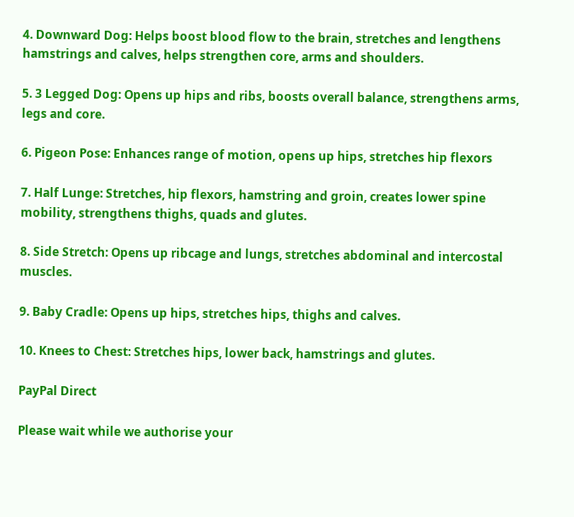4. Downward Dog: Helps boost blood flow to the brain, stretches and lengthens hamstrings and calves, helps strengthen core, arms and shoulders.

5. 3 Legged Dog: Opens up hips and ribs, boosts overall balance, strengthens arms, legs and core.

6. Pigeon Pose: Enhances range of motion, opens up hips, stretches hip flexors

7. Half Lunge: Stretches, hip flexors, hamstring and groin, creates lower spine mobility, strengthens thighs, quads and glutes.

8. Side Stretch: Opens up ribcage and lungs, stretches abdominal and intercostal muscles.

9. Baby Cradle: Opens up hips, stretches hips, thighs and calves.

10. Knees to Chest: Stretches hips, lower back, hamstrings and glutes.

PayPal Direct

Please wait while we authorise your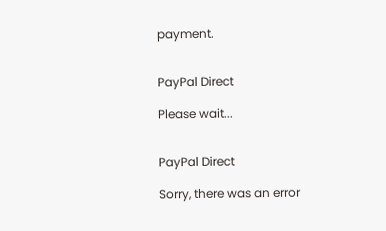payment.


PayPal Direct

Please wait...


PayPal Direct

Sorry, there was an error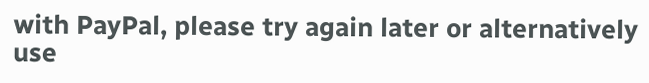with PayPal, please try again later or alternatively use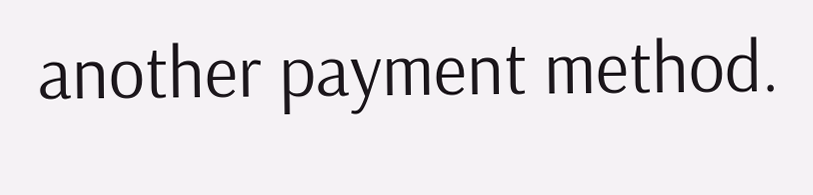another payment method.